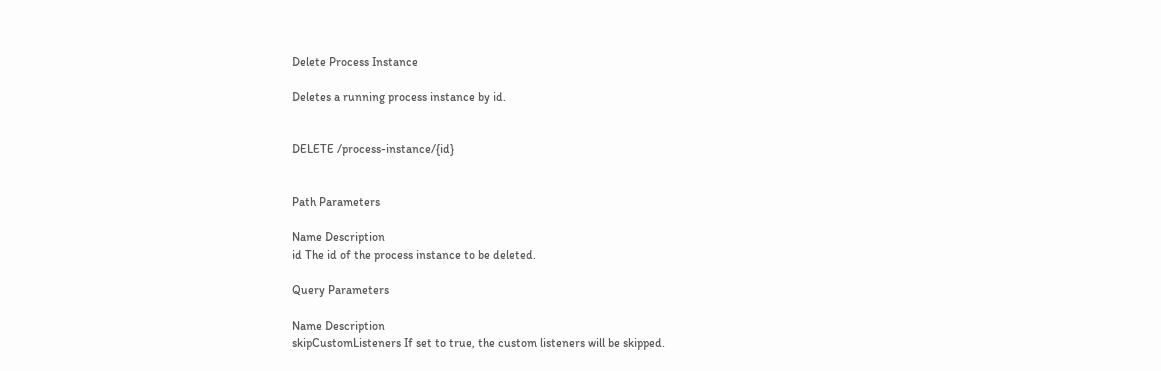Delete Process Instance

Deletes a running process instance by id.


DELETE /process-instance/{id}


Path Parameters

Name Description
id The id of the process instance to be deleted.

Query Parameters

Name Description
skipCustomListeners If set to true, the custom listeners will be skipped.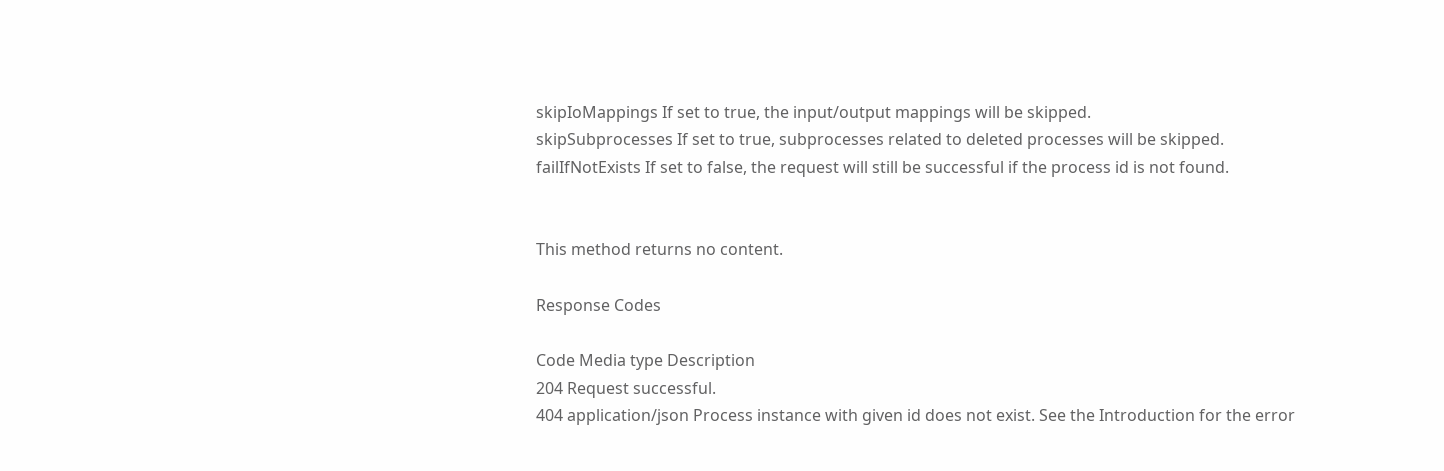skipIoMappings If set to true, the input/output mappings will be skipped.
skipSubprocesses If set to true, subprocesses related to deleted processes will be skipped.
failIfNotExists If set to false, the request will still be successful if the process id is not found.


This method returns no content.

Response Codes

Code Media type Description
204 Request successful.
404 application/json Process instance with given id does not exist. See the Introduction for the error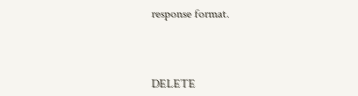response format.



DELETE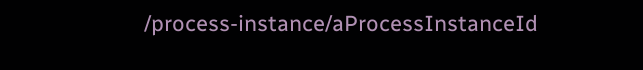/process-instance/aProcessInstanceId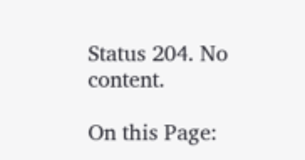Status 204. No content.

On this Page: